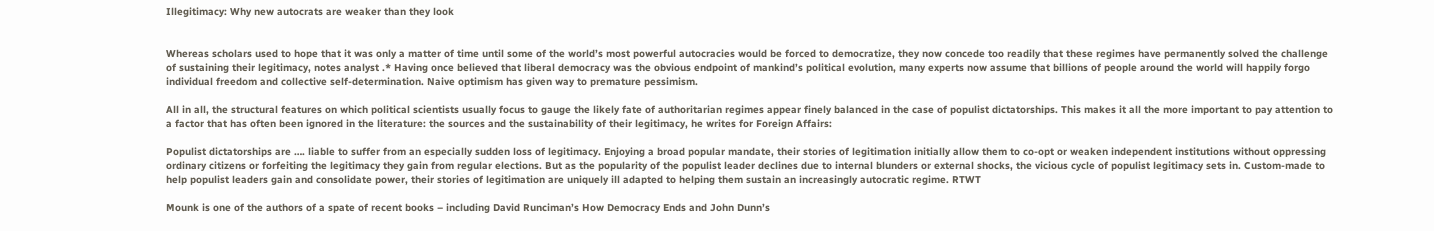Illegitimacy: Why new autocrats are weaker than they look


Whereas scholars used to hope that it was only a matter of time until some of the world’s most powerful autocracies would be forced to democratize, they now concede too readily that these regimes have permanently solved the challenge of sustaining their legitimacy, notes analyst .* Having once believed that liberal democracy was the obvious endpoint of mankind’s political evolution, many experts now assume that billions of people around the world will happily forgo individual freedom and collective self-determination. Naive optimism has given way to premature pessimism.

All in all, the structural features on which political scientists usually focus to gauge the likely fate of authoritarian regimes appear finely balanced in the case of populist dictatorships. This makes it all the more important to pay attention to a factor that has often been ignored in the literature: the sources and the sustainability of their legitimacy, he writes for Foreign Affairs:

Populist dictatorships are …. liable to suffer from an especially sudden loss of legitimacy. Enjoying a broad popular mandate, their stories of legitimation initially allow them to co-opt or weaken independent institutions without oppressing ordinary citizens or forfeiting the legitimacy they gain from regular elections. But as the popularity of the populist leader declines due to internal blunders or external shocks, the vicious cycle of populist legitimacy sets in. Custom-made to help populist leaders gain and consolidate power, their stories of legitimation are uniquely ill adapted to helping them sustain an increasingly autocratic regime. RTWT

Mounk is one of the authors of a spate of recent books – including David Runciman’s How Democracy Ends and John Dunn’s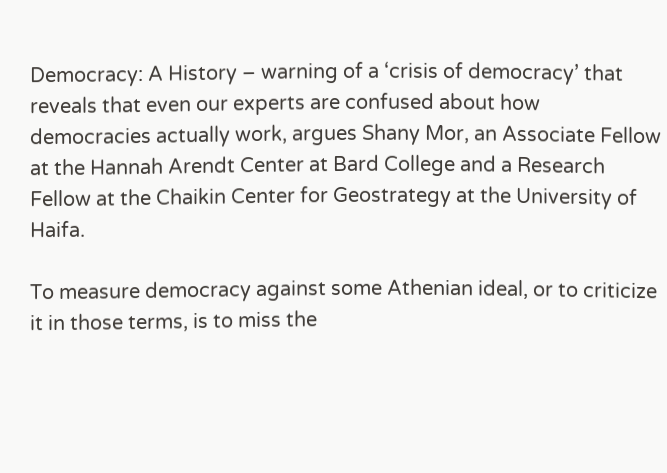Democracy: A History – warning of a ‘crisis of democracy’ that reveals that even our experts are confused about how democracies actually work, argues Shany Mor, an Associate Fellow at the Hannah Arendt Center at Bard College and a Research Fellow at the Chaikin Center for Geostrategy at the University of Haifa.

To measure democracy against some Athenian ideal, or to criticize it in those terms, is to miss the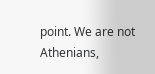point. We are not Athenians,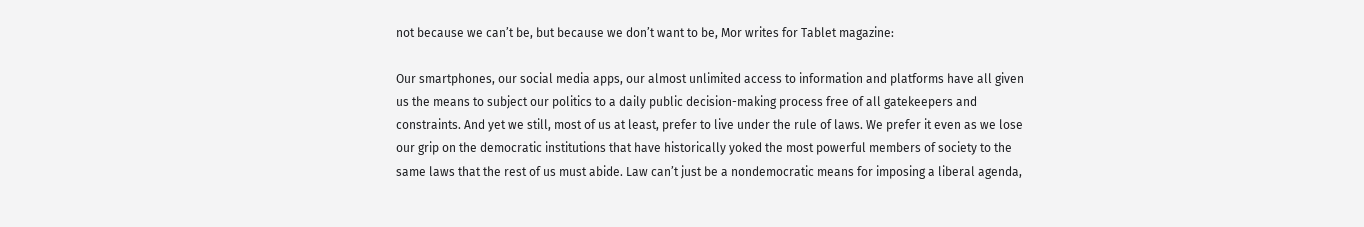not because we can’t be, but because we don’t want to be, Mor writes for Tablet magazine:

Our smartphones, our social media apps, our almost unlimited access to information and platforms have all given us the means to subject our politics to a daily public decision-making process free of all gatekeepers and constraints. And yet we still, most of us at least, prefer to live under the rule of laws. We prefer it even as we lose our grip on the democratic institutions that have historically yoked the most powerful members of society to the same laws that the rest of us must abide. Law can’t just be a nondemocratic means for imposing a liberal agenda,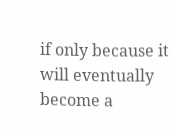if only because it will eventually become a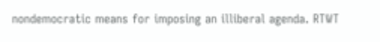nondemocratic means for imposing an illiberal agenda. RTWT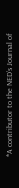*A contributor to the NED’s Journal of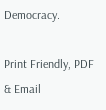Democracy.

Print Friendly, PDF & Email